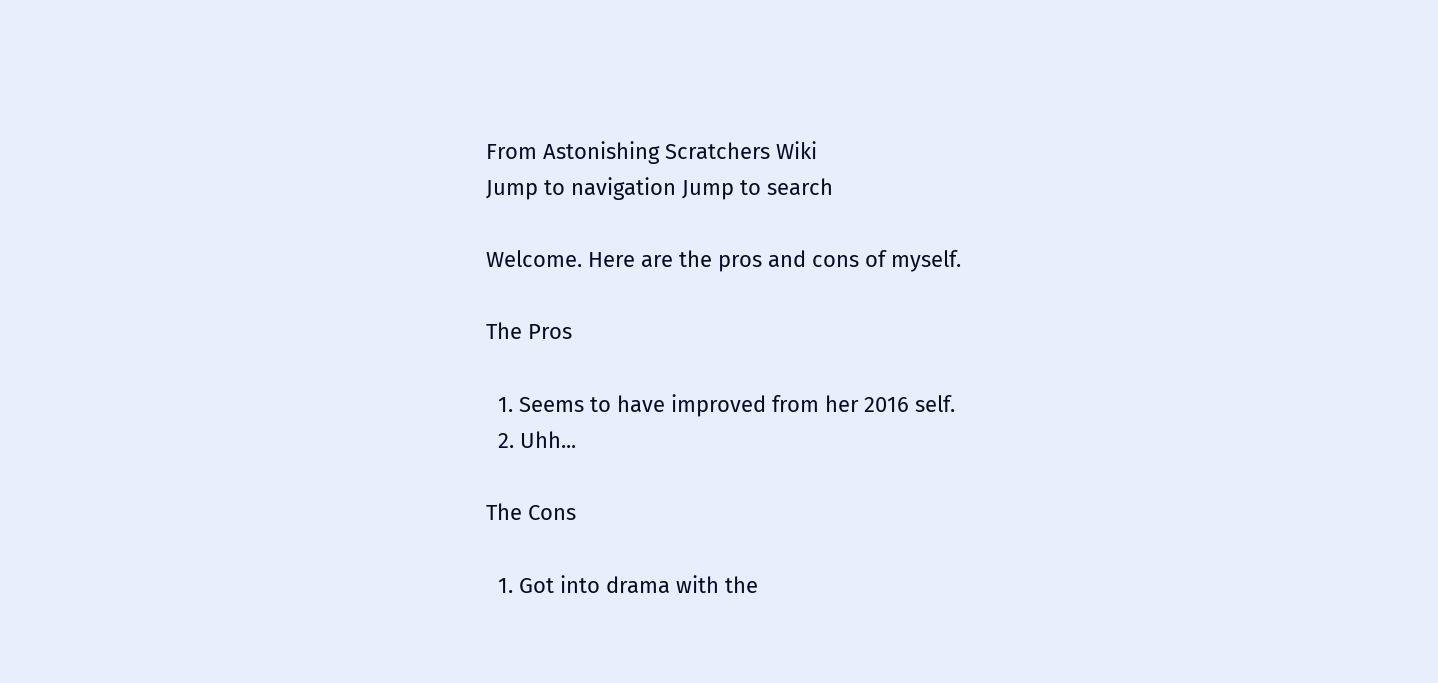From Astonishing Scratchers Wiki
Jump to navigation Jump to search

Welcome. Here are the pros and cons of myself.

The Pros

  1. Seems to have improved from her 2016 self.
  2. Uhh...

The Cons

  1. Got into drama with the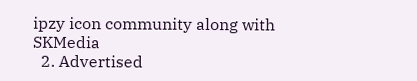ipzy icon community along with SKMedia
  2. Advertised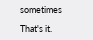sometimes

That's it.